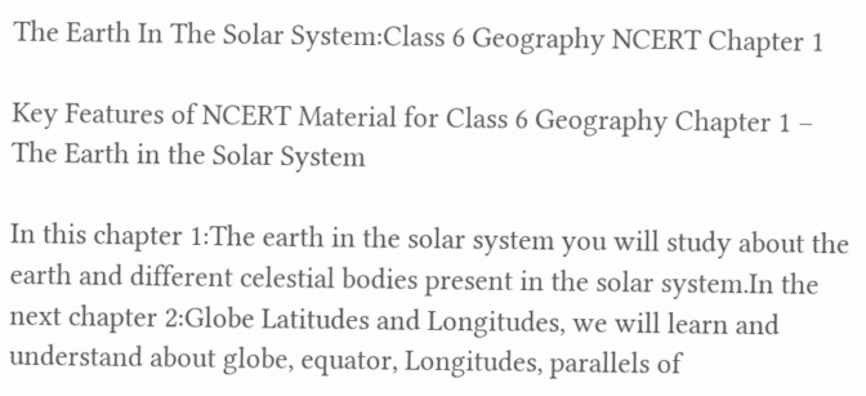The Earth In The Solar System:Class 6 Geography NCERT Chapter 1

Key Features of NCERT Material for Class 6 Geography Chapter 1 – The Earth in the Solar System

In this chapter 1:The earth in the solar system you will study about the earth and different celestial bodies present in the solar system.In the next chapter 2:Globe Latitudes and Longitudes, we will learn and understand about globe, equator, Longitudes, parallels of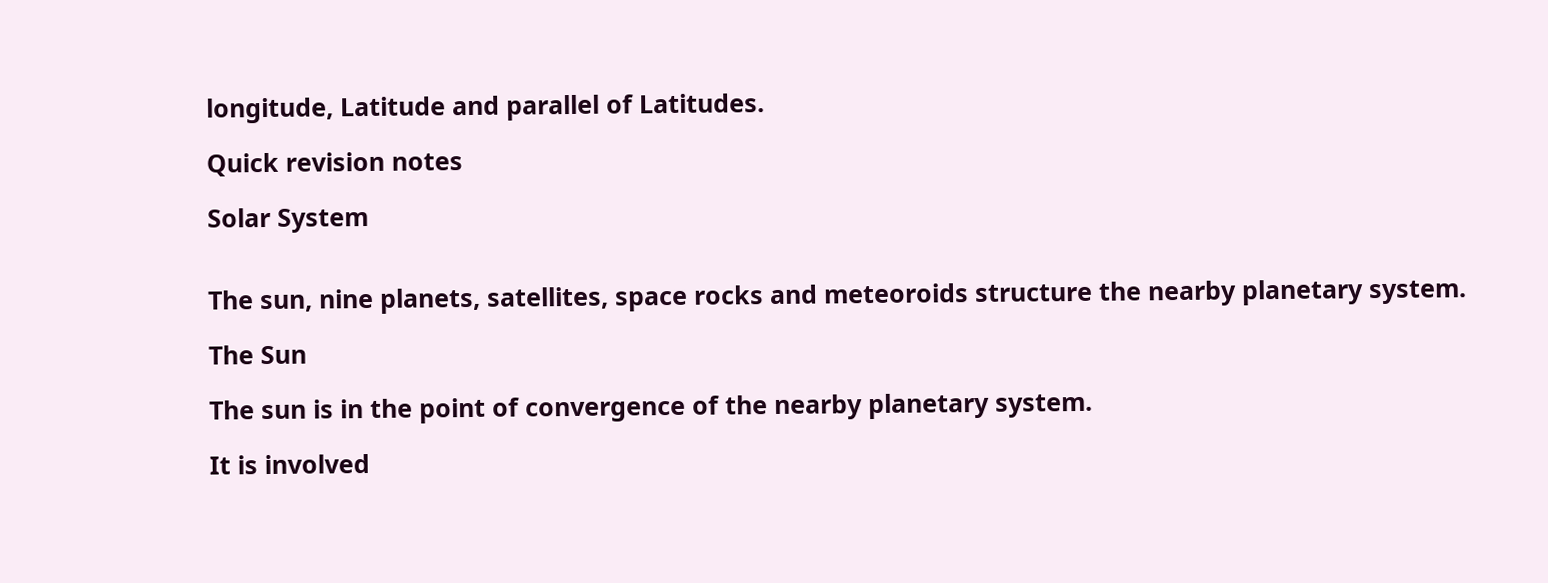longitude, Latitude and parallel of Latitudes.

Quick revision notes

Solar System


The sun, nine planets, satellites, space rocks and meteoroids structure the nearby planetary system.

The Sun

The sun is in the point of convergence of the nearby planetary system.

It is involved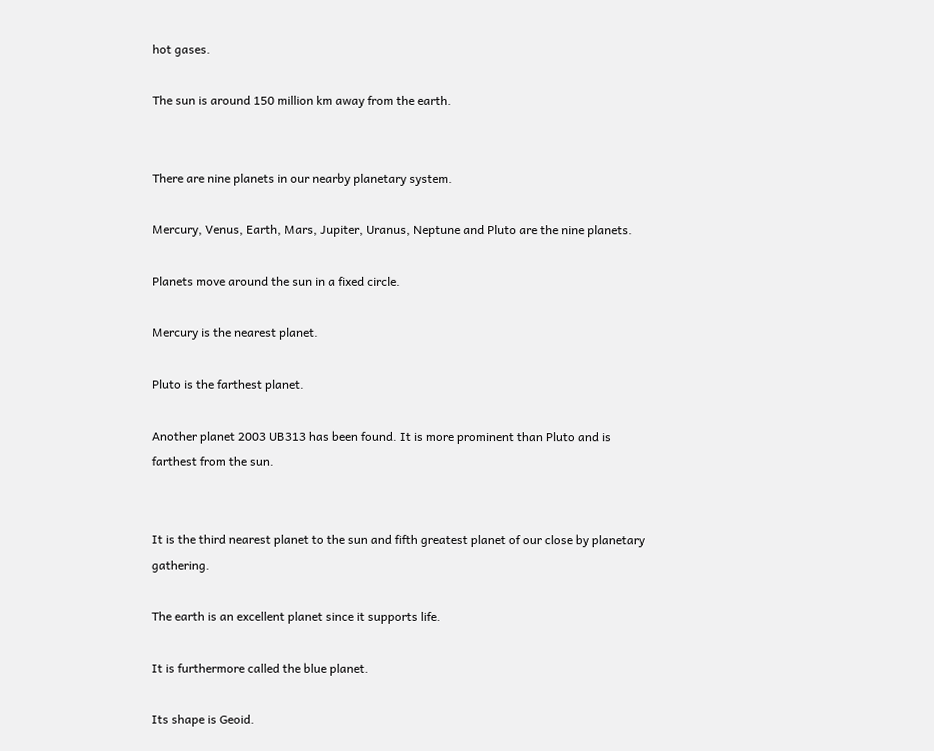hot gases.

The sun is around 150 million km away from the earth.


There are nine planets in our nearby planetary system.

Mercury, Venus, Earth, Mars, Jupiter, Uranus, Neptune and Pluto are the nine planets.

Planets move around the sun in a fixed circle.

Mercury is the nearest planet.

Pluto is the farthest planet.

Another planet 2003 UB313 has been found. It is more prominent than Pluto and is farthest from the sun.


It is the third nearest planet to the sun and fifth greatest planet of our close by planetary gathering.

The earth is an excellent planet since it supports life.

It is furthermore called the blue planet.

Its shape is Geoid.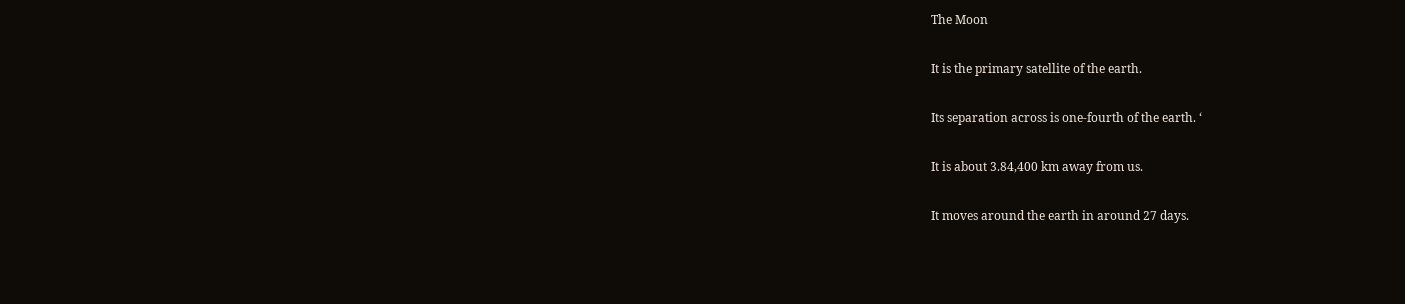The Moon

It is the primary satellite of the earth.

Its separation across is one-fourth of the earth. ‘

It is about 3.84,400 km away from us.

It moves around the earth in around 27 days.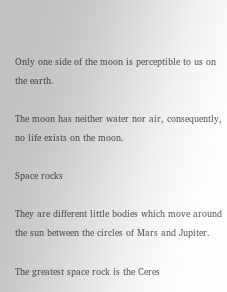Only one side of the moon is perceptible to us on the earth.

The moon has neither water nor air, consequently, no life exists on the moon.

Space rocks

They are different little bodies which move around the sun between the circles of Mars and Jupiter.

The greatest space rock is the Ceres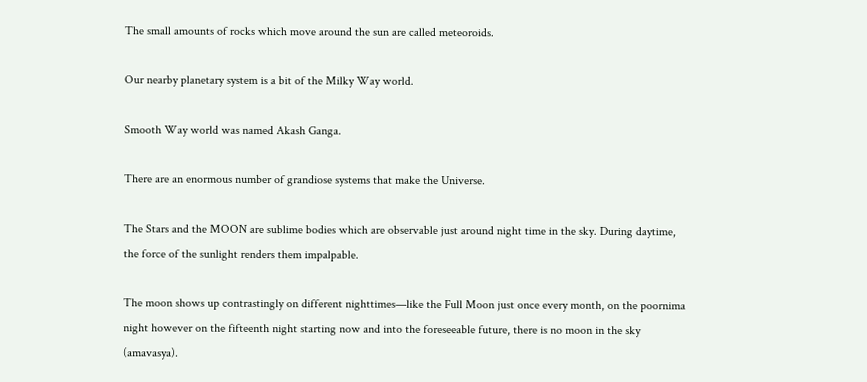The small amounts of rocks which move around the sun are called meteoroids.

Our nearby planetary system is a bit of the Milky Way world.

Smooth Way world was named Akash Ganga.

There are an enormous number of grandiose systems that make the Universe.

The Stars and the MOON are sublime bodies which are observable just around night time in the sky. During daytime, the force of the sunlight renders them impalpable.

The moon shows up contrastingly on different nighttimes—like the Full Moon just once every month, on the poornima night however on the fifteenth night starting now and into the foreseeable future, there is no moon in the sky (amavasya).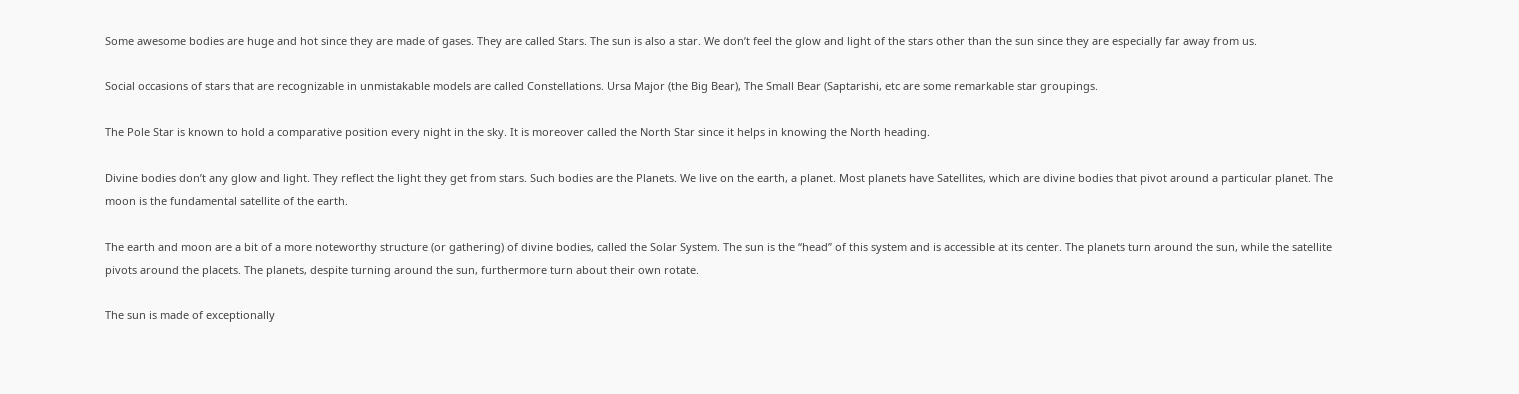Some awesome bodies are huge and hot since they are made of gases. They are called Stars. The sun is also a star. We don’t feel the glow and light of the stars other than the sun since they are especially far away from us.

Social occasions of stars that are recognizable in unmistakable models are called Constellations. Ursa Major (the Big Bear), The Small Bear (Saptarishi, etc are some remarkable star groupings.

The Pole Star is known to hold a comparative position every night in the sky. It is moreover called the North Star since it helps in knowing the North heading.

Divine bodies don’t any glow and light. They reflect the light they get from stars. Such bodies are the Planets. We live on the earth, a planet. Most planets have Satellites, which are divine bodies that pivot around a particular planet. The moon is the fundamental satellite of the earth.

The earth and moon are a bit of a more noteworthy structure (or gathering) of divine bodies, called the Solar System. The sun is the “head” of this system and is accessible at its center. The planets turn around the sun, while the satellite pivots around the placets. The planets, despite turning around the sun, furthermore turn about their own rotate.

The sun is made of exceptionally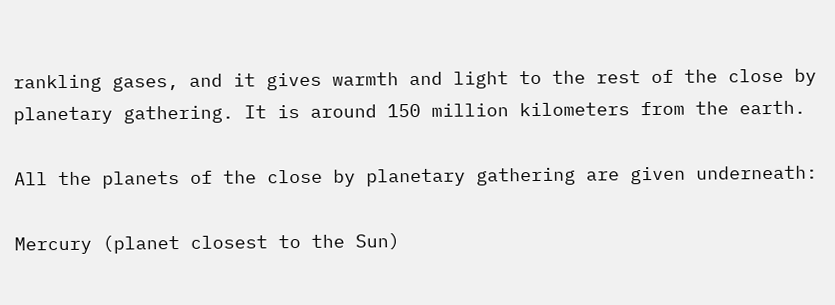rankling gases, and it gives warmth and light to the rest of the close by planetary gathering. It is around 150 million kilometers from the earth.

All the planets of the close by planetary gathering are given underneath:

Mercury (planet closest to the Sun)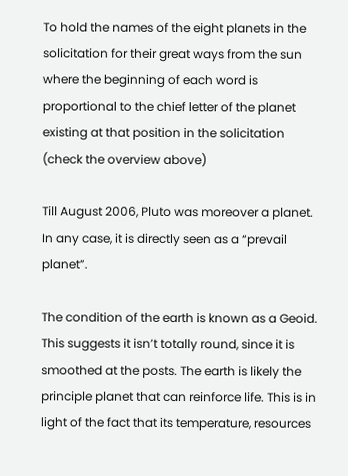To hold the names of the eight planets in the solicitation for their great ways from the sun where the beginning of each word is proportional to the chief letter of the planet existing at that position in the solicitation (check the overview above)

Till August 2006, Pluto was moreover a planet. In any case, it is directly seen as a “prevail planet”.

The condition of the earth is known as a Geoid. This suggests it isn’t totally round, since it is smoothed at the posts. The earth is likely the principle planet that can reinforce life. This is in light of the fact that its temperature, resources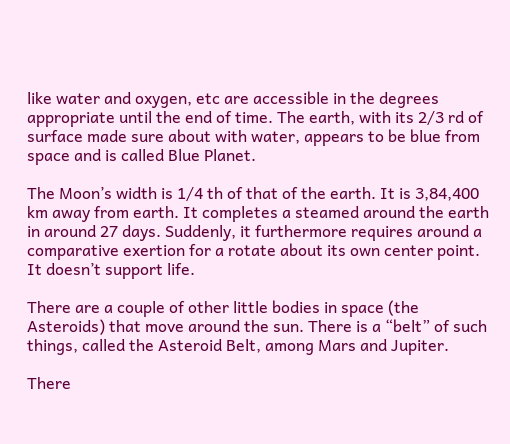like water and oxygen, etc are accessible in the degrees appropriate until the end of time. The earth, with its 2/3 rd of surface made sure about with water, appears to be blue from space and is called Blue Planet.

The Moon’s width is 1/4 th of that of the earth. It is 3,84,400 km away from earth. It completes a steamed around the earth in around 27 days. Suddenly, it furthermore requires around a comparative exertion for a rotate about its own center point. It doesn’t support life.

There are a couple of other little bodies in space (the Asteroids) that move around the sun. There is a “belt” of such things, called the Asteroid Belt, among Mars and Jupiter.

There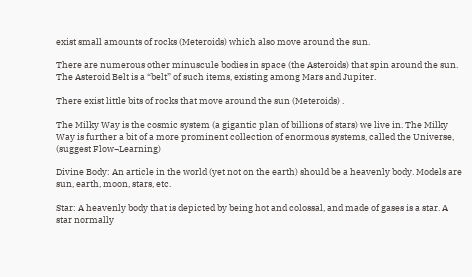exist small amounts of rocks (Meteroids) which also move around the sun.

There are numerous other minuscule bodies in space (the Asteroids) that spin around the sun. The Asteroid Belt is a “belt” of such items, existing among Mars and Jupiter.

There exist little bits of rocks that move around the sun (Meteroids) .

The Milky Way is the cosmic system (a gigantic plan of billions of stars) we live in. The Milky Way is further a bit of a more prominent collection of enormous systems, called the Universe, (suggest Flow¬Learning)

Divine Body: An article in the world (yet not on the earth) should be a heavenly body. Models are sun, earth, moon, stars, etc.

Star: A heavenly body that is depicted by being hot and colossal, and made of gases is a star. A star normally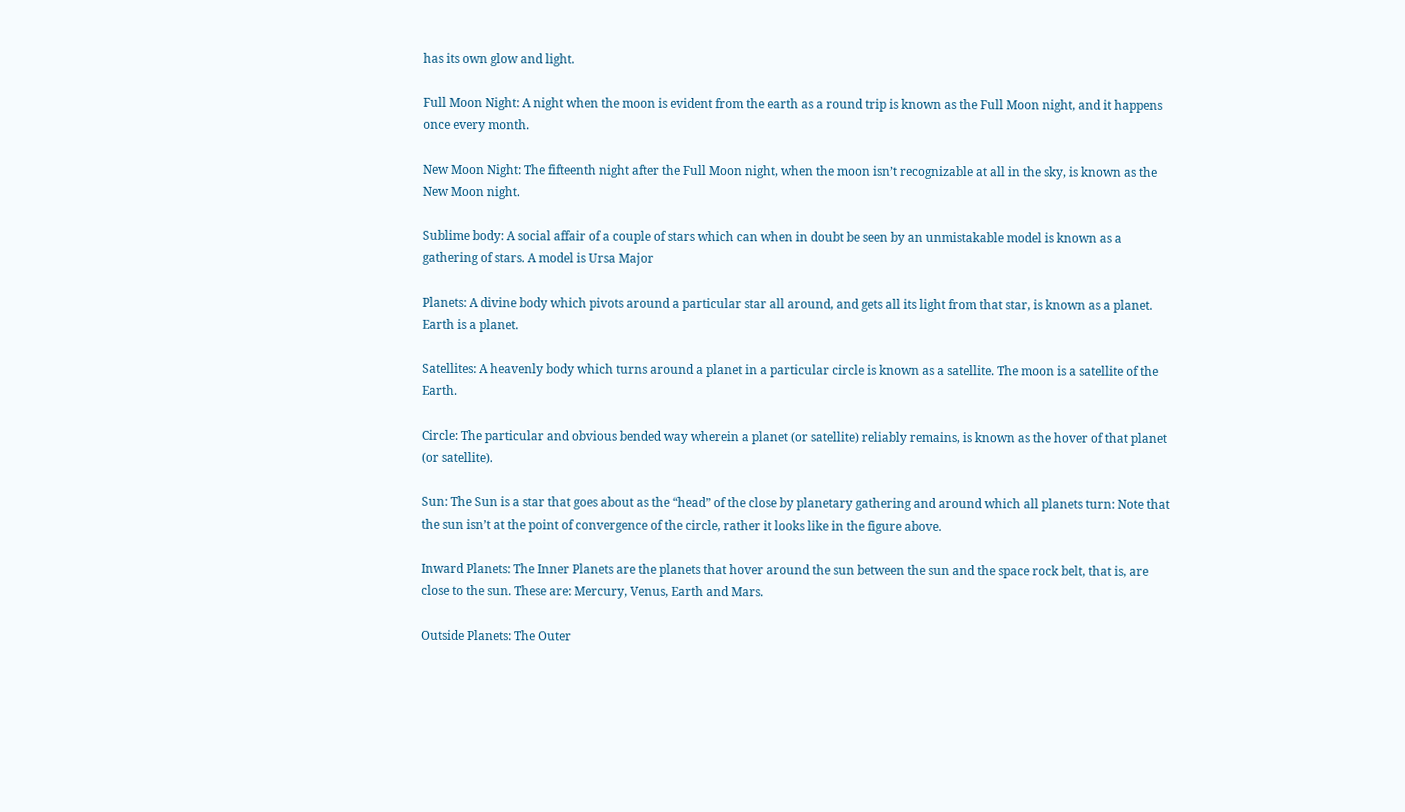has its own glow and light.

Full Moon Night: A night when the moon is evident from the earth as a round trip is known as the Full Moon night, and it happens once every month.

New Moon Night: The fifteenth night after the Full Moon night, when the moon isn’t recognizable at all in the sky, is known as the New Moon night.

Sublime body: A social affair of a couple of stars which can when in doubt be seen by an unmistakable model is known as a gathering of stars. A model is Ursa Major

Planets: A divine body which pivots around a particular star all around, and gets all its light from that star, is known as a planet. Earth is a planet.

Satellites: A heavenly body which turns around a planet in a particular circle is known as a satellite. The moon is a satellite of the Earth.

Circle: The particular and obvious bended way wherein a planet (or satellite) reliably remains, is known as the hover of that planet (or satellite).

Sun: The Sun is a star that goes about as the “head” of the close by planetary gathering and around which all planets turn: Note that the sun isn’t at the point of convergence of the circle, rather it looks like in the figure above.

Inward Planets: The Inner Planets are the planets that hover around the sun between the sun and the space rock belt, that is, are close to the sun. These are: Mercury, Venus, Earth and Mars.

Outside Planets: The Outer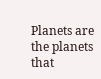Planets are the planets that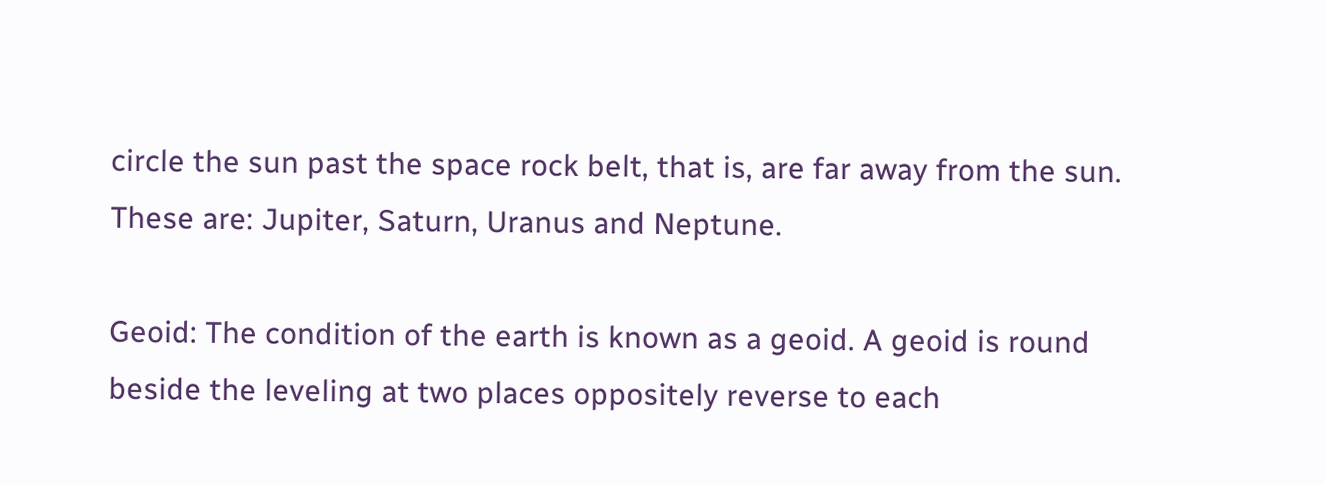circle the sun past the space rock belt, that is, are far away from the sun. These are: Jupiter, Saturn, Uranus and Neptune.

Geoid: The condition of the earth is known as a geoid. A geoid is round beside the leveling at two places oppositely reverse to each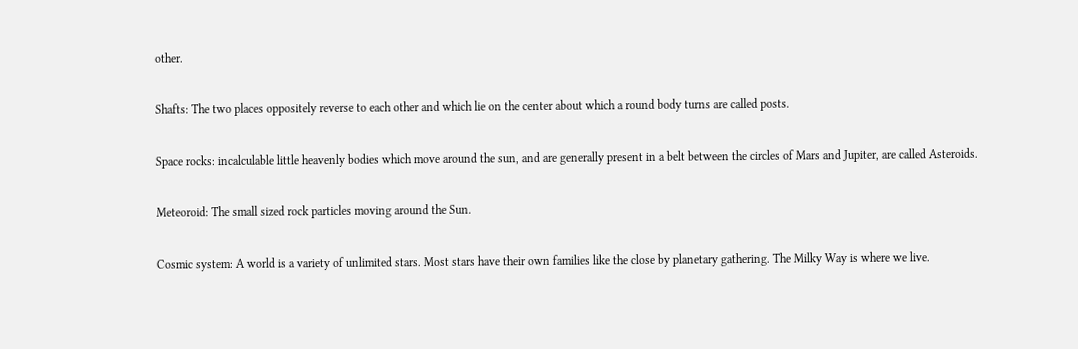other.

Shafts: The two places oppositely reverse to each other and which lie on the center about which a round body turns are called posts.

Space rocks: incalculable little heavenly bodies which move around the sun, and are generally present in a belt between the circles of Mars and Jupiter, are called Asteroids.

Meteoroid: The small sized rock particles moving around the Sun.

Cosmic system: A world is a variety of unlimited stars. Most stars have their own families like the close by planetary gathering. The Milky Way is where we live.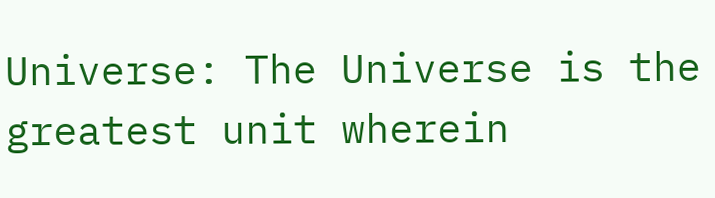Universe: The Universe is the greatest unit wherein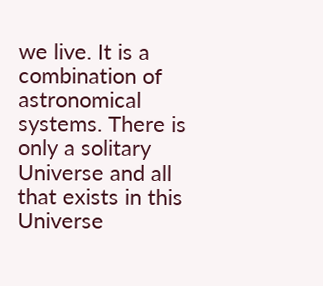we live. It is a combination of astronomical systems. There is only a solitary Universe and all that exists in this Universe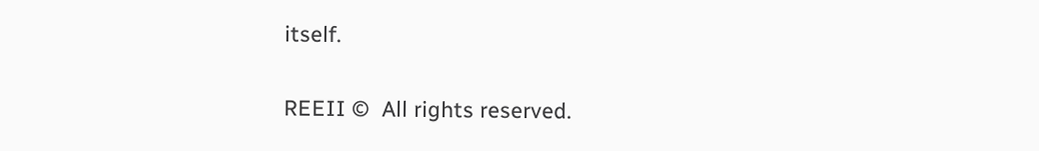itself.

REEII ©  All rights reserved.